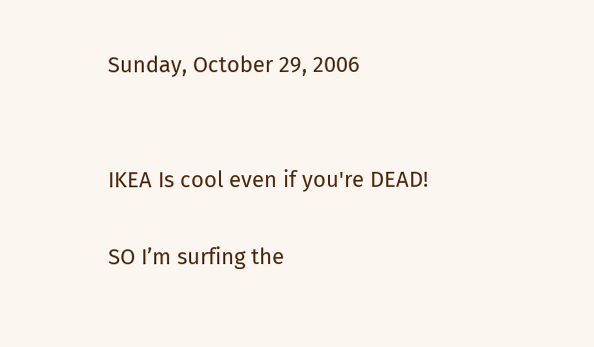Sunday, October 29, 2006


IKEA Is cool even if you're DEAD!

SO I’m surfing the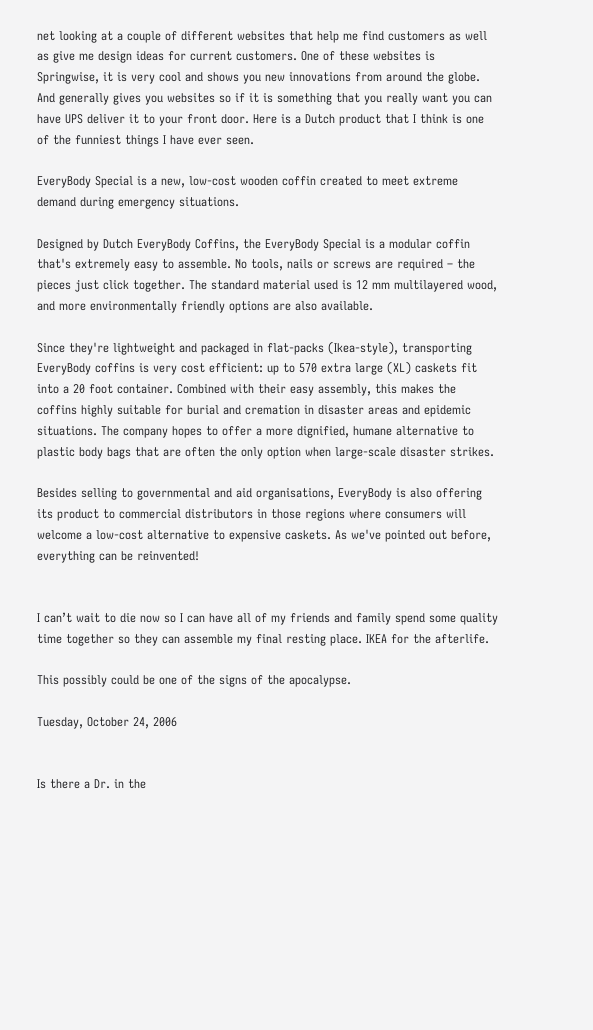net looking at a couple of different websites that help me find customers as well as give me design ideas for current customers. One of these websites is Springwise, it is very cool and shows you new innovations from around the globe. And generally gives you websites so if it is something that you really want you can have UPS deliver it to your front door. Here is a Dutch product that I think is one of the funniest things I have ever seen.

EveryBody Special is a new, low-cost wooden coffin created to meet extreme demand during emergency situations.

Designed by Dutch EveryBody Coffins, the EveryBody Special is a modular coffin that's extremely easy to assemble. No tools, nails or screws are required – the pieces just click together. The standard material used is 12 mm multilayered wood, and more environmentally friendly options are also available.

Since they're lightweight and packaged in flat-packs (Ikea-style), transporting EveryBody coffins is very cost efficient: up to 570 extra large (XL) caskets fit into a 20 foot container. Combined with their easy assembly, this makes the coffins highly suitable for burial and cremation in disaster areas and epidemic situations. The company hopes to offer a more dignified, humane alternative to plastic body bags that are often the only option when large-scale disaster strikes.

Besides selling to governmental and aid organisations, EveryBody is also offering its product to commercial distributors in those regions where consumers will welcome a low-cost alternative to expensive caskets. As we've pointed out before, everything can be reinvented!


I can’t wait to die now so I can have all of my friends and family spend some quality time together so they can assemble my final resting place. IKEA for the afterlife.

This possibly could be one of the signs of the apocalypse.

Tuesday, October 24, 2006


Is there a Dr. in the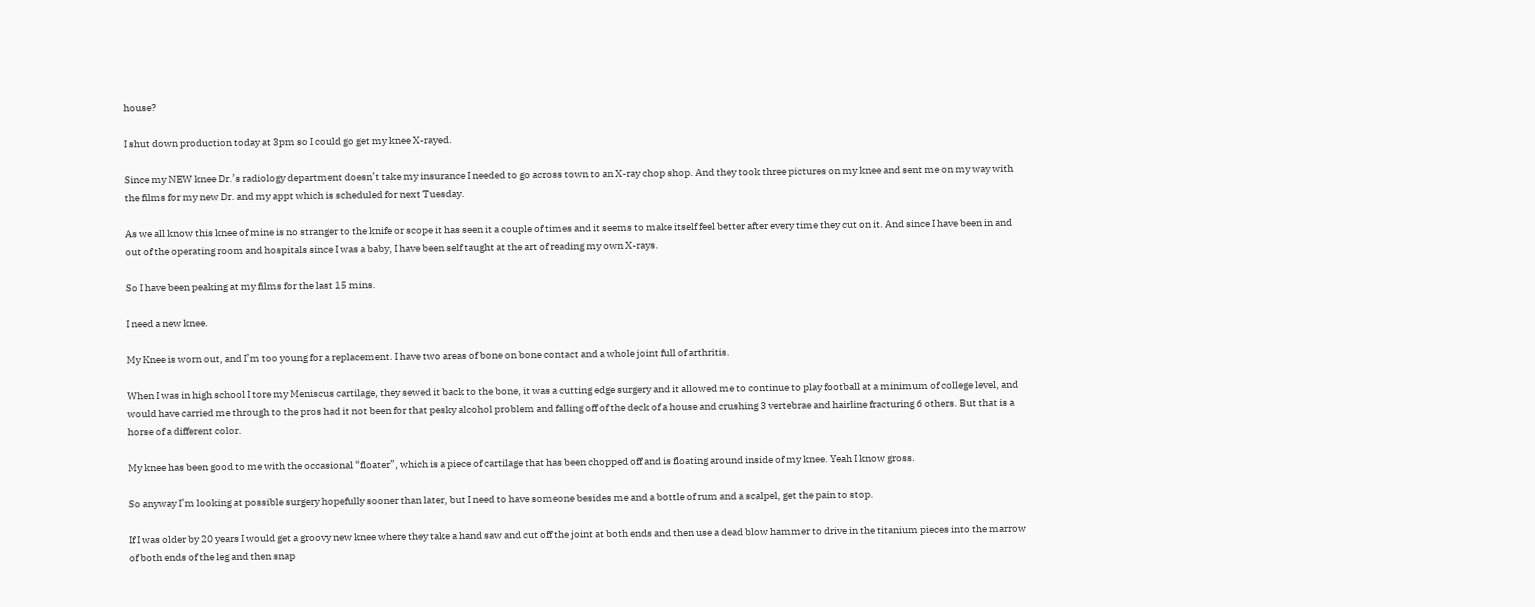house?

I shut down production today at 3pm so I could go get my knee X-rayed.

Since my NEW knee Dr.’s radiology department doesn’t take my insurance I needed to go across town to an X-ray chop shop. And they took three pictures on my knee and sent me on my way with the films for my new Dr. and my appt which is scheduled for next Tuesday.

As we all know this knee of mine is no stranger to the knife or scope it has seen it a couple of times and it seems to make itself feel better after every time they cut on it. And since I have been in and out of the operating room and hospitals since I was a baby, I have been self taught at the art of reading my own X-rays.

So I have been peaking at my films for the last 15 mins.

I need a new knee.

My Knee is worn out, and I’m too young for a replacement. I have two areas of bone on bone contact and a whole joint full of arthritis.

When I was in high school I tore my Meniscus cartilage, they sewed it back to the bone, it was a cutting edge surgery and it allowed me to continue to play football at a minimum of college level, and would have carried me through to the pros had it not been for that pesky alcohol problem and falling off of the deck of a house and crushing 3 vertebrae and hairline fracturing 6 others. But that is a horse of a different color.

My knee has been good to me with the occasional “floater”, which is a piece of cartilage that has been chopped off and is floating around inside of my knee. Yeah I know gross.

So anyway I’m looking at possible surgery hopefully sooner than later, but I need to have someone besides me and a bottle of rum and a scalpel, get the pain to stop.

If I was older by 20 years I would get a groovy new knee where they take a hand saw and cut off the joint at both ends and then use a dead blow hammer to drive in the titanium pieces into the marrow of both ends of the leg and then snap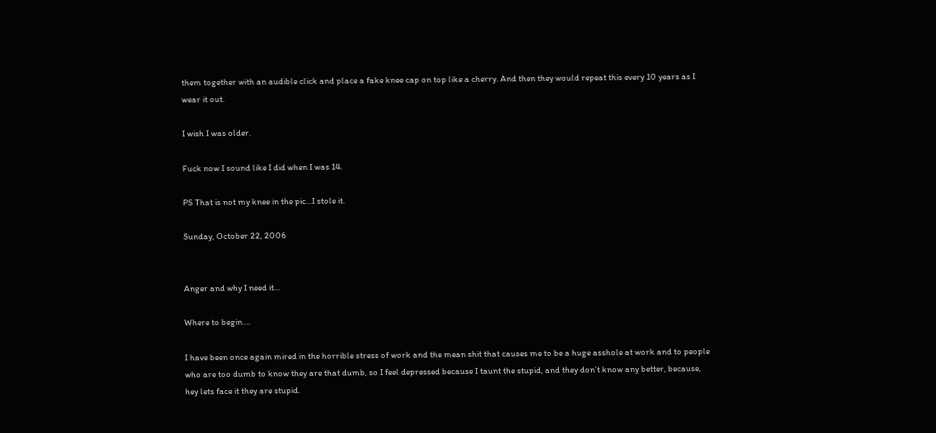them together with an audible click and place a fake knee cap on top like a cherry. And then they would repeat this every 10 years as I wear it out.

I wish I was older.

Fuck now I sound like I did when I was 14.

PS That is not my knee in the pic...I stole it.

Sunday, October 22, 2006


Anger and why I need it...

Where to begin….

I have been once again mired in the horrible stress of work and the mean shit that causes me to be a huge asshole at work and to people who are too dumb to know they are that dumb, so I feel depressed because I taunt the stupid, and they don’t know any better, because, hey lets face it they are stupid.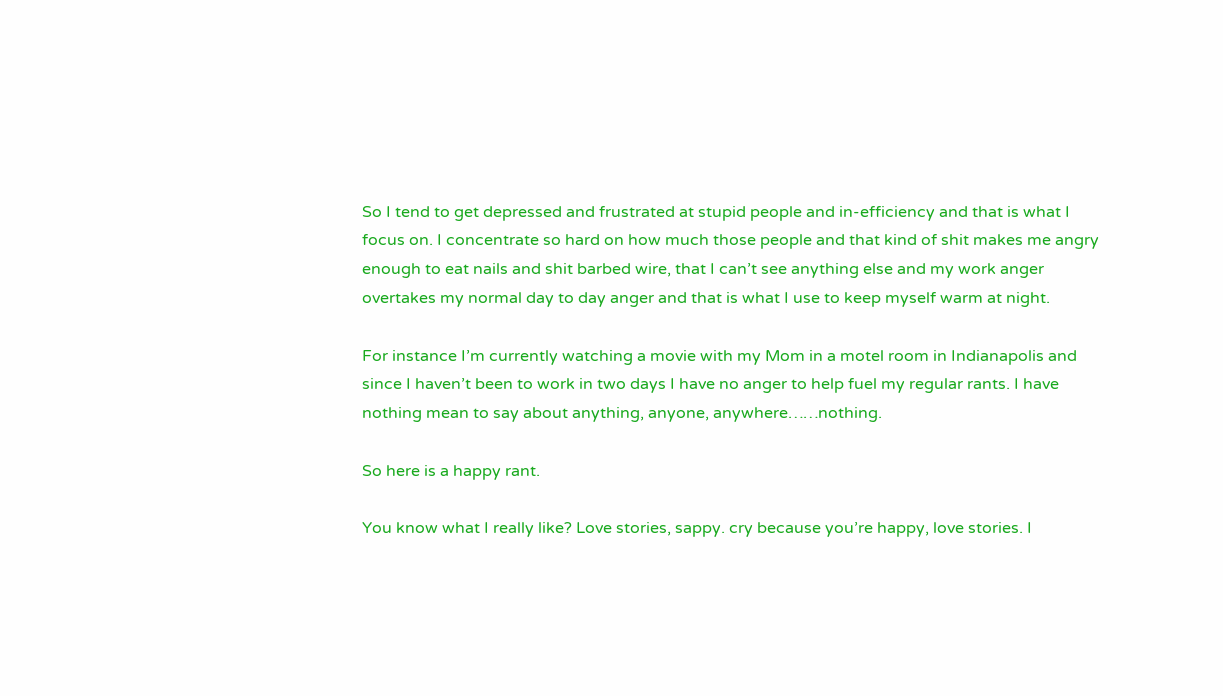So I tend to get depressed and frustrated at stupid people and in-efficiency and that is what I focus on. I concentrate so hard on how much those people and that kind of shit makes me angry enough to eat nails and shit barbed wire, that I can’t see anything else and my work anger overtakes my normal day to day anger and that is what I use to keep myself warm at night.

For instance I’m currently watching a movie with my Mom in a motel room in Indianapolis and since I haven’t been to work in two days I have no anger to help fuel my regular rants. I have nothing mean to say about anything, anyone, anywhere……nothing.

So here is a happy rant.

You know what I really like? Love stories, sappy. cry because you’re happy, love stories. I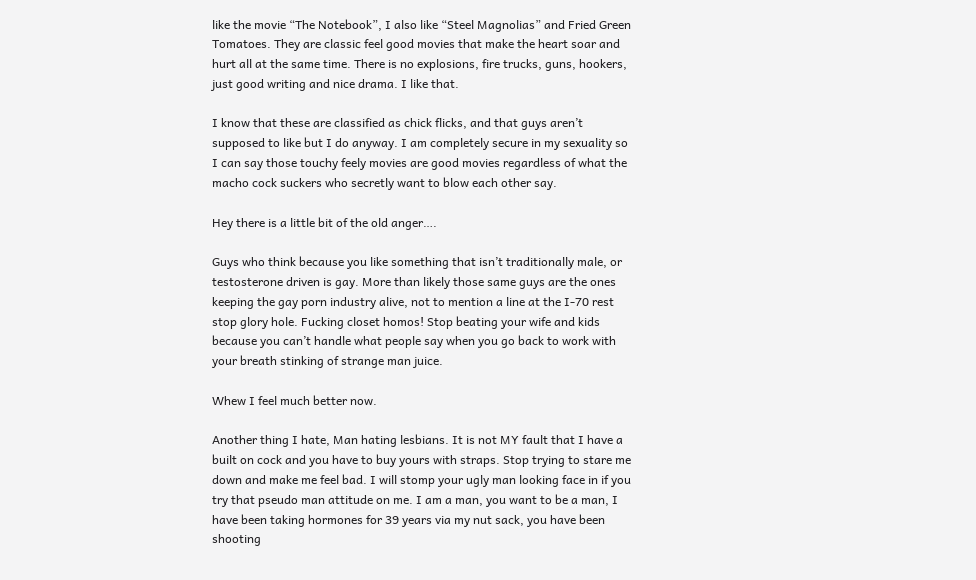like the movie “The Notebook”, I also like “Steel Magnolias” and Fried Green Tomatoes. They are classic feel good movies that make the heart soar and hurt all at the same time. There is no explosions, fire trucks, guns, hookers, just good writing and nice drama. I like that.

I know that these are classified as chick flicks, and that guys aren’t supposed to like but I do anyway. I am completely secure in my sexuality so I can say those touchy feely movies are good movies regardless of what the macho cock suckers who secretly want to blow each other say.

Hey there is a little bit of the old anger….

Guys who think because you like something that isn’t traditionally male, or testosterone driven is gay. More than likely those same guys are the ones keeping the gay porn industry alive, not to mention a line at the I-70 rest stop glory hole. Fucking closet homos! Stop beating your wife and kids because you can’t handle what people say when you go back to work with your breath stinking of strange man juice.

Whew I feel much better now.

Another thing I hate, Man hating lesbians. It is not MY fault that I have a built on cock and you have to buy yours with straps. Stop trying to stare me down and make me feel bad. I will stomp your ugly man looking face in if you try that pseudo man attitude on me. I am a man, you want to be a man, I have been taking hormones for 39 years via my nut sack, you have been shooting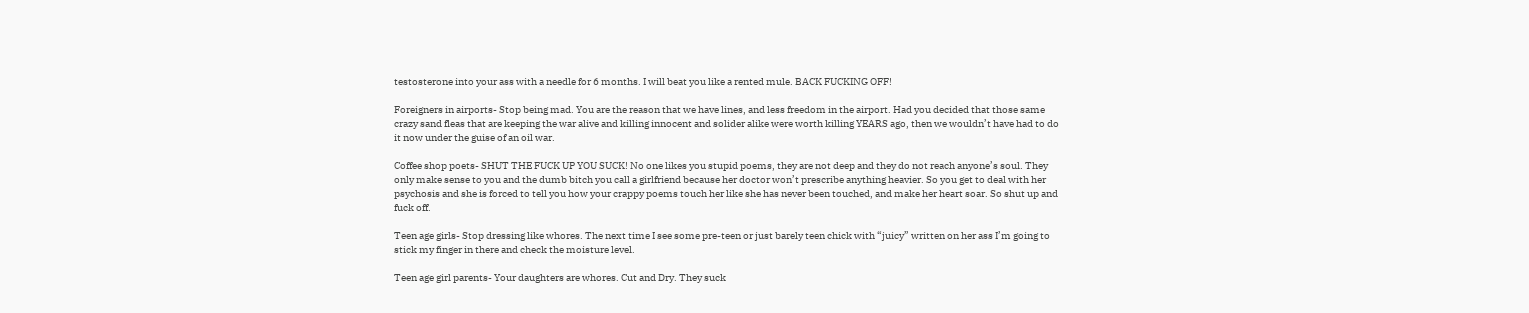testosterone into your ass with a needle for 6 months. I will beat you like a rented mule. BACK FUCKING OFF!

Foreigners in airports- Stop being mad. You are the reason that we have lines, and less freedom in the airport. Had you decided that those same crazy sand fleas that are keeping the war alive and killing innocent and solider alike were worth killing YEARS ago, then we wouldn’t have had to do it now under the guise of an oil war.

Coffee shop poets- SHUT THE FUCK UP YOU SUCK! No one likes you stupid poems, they are not deep and they do not reach anyone’s soul. They only make sense to you and the dumb bitch you call a girlfriend because her doctor won’t prescribe anything heavier. So you get to deal with her psychosis and she is forced to tell you how your crappy poems touch her like she has never been touched, and make her heart soar. So shut up and fuck off.

Teen age girls- Stop dressing like whores. The next time I see some pre-teen or just barely teen chick with “juicy” written on her ass I’m going to stick my finger in there and check the moisture level.

Teen age girl parents- Your daughters are whores. Cut and Dry. They suck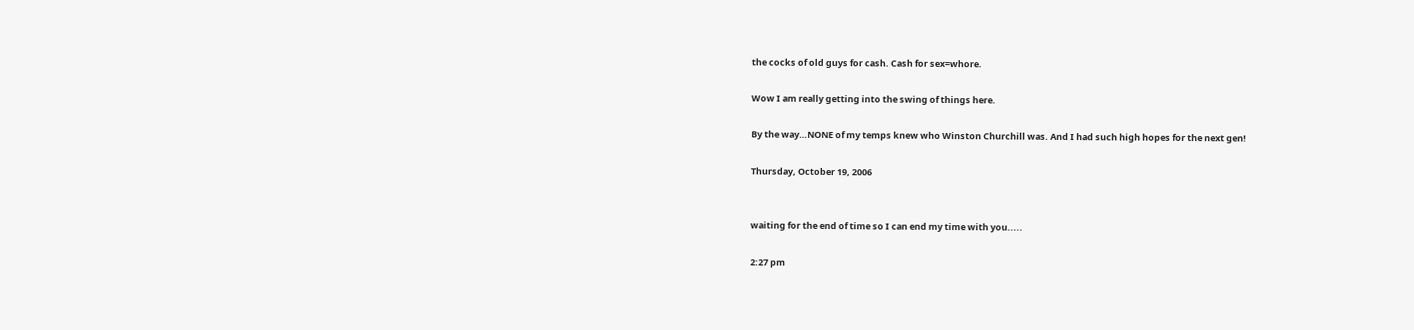the cocks of old guys for cash. Cash for sex=whore.

Wow I am really getting into the swing of things here.

By the way…NONE of my temps knew who Winston Churchill was. And I had such high hopes for the next gen!

Thursday, October 19, 2006


waiting for the end of time so I can end my time with you.....

2:27 pm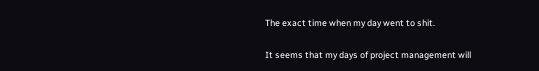The exact time when my day went to shit.

It seems that my days of project management will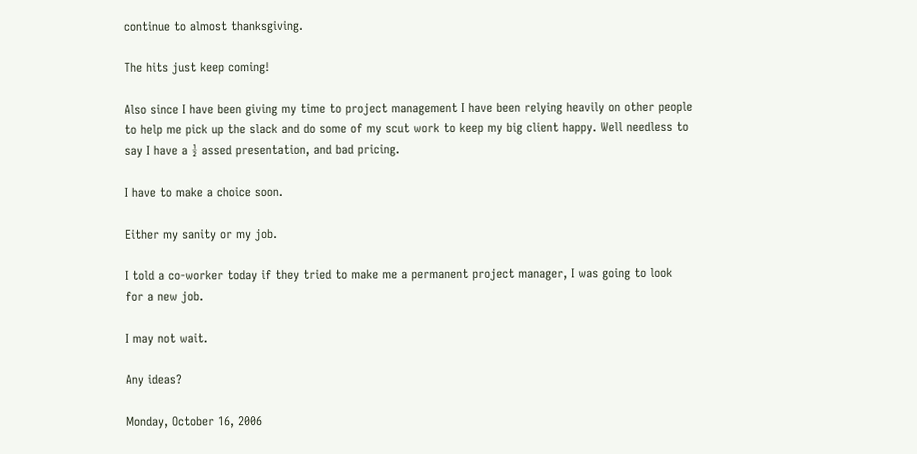continue to almost thanksgiving.

The hits just keep coming!

Also since I have been giving my time to project management I have been relying heavily on other people to help me pick up the slack and do some of my scut work to keep my big client happy. Well needless to say I have a ½ assed presentation, and bad pricing.

I have to make a choice soon.

Either my sanity or my job.

I told a co-worker today if they tried to make me a permanent project manager, I was going to look for a new job.

I may not wait.

Any ideas?

Monday, October 16, 2006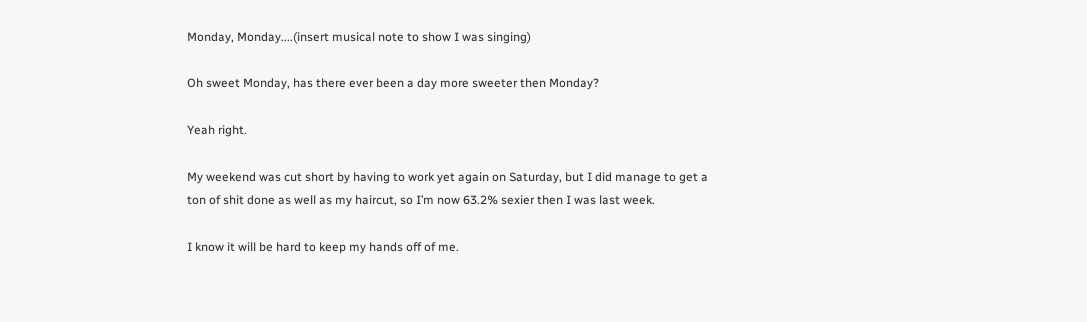Monday, Monday....(insert musical note to show I was singing)

Oh sweet Monday, has there ever been a day more sweeter then Monday?

Yeah right.

My weekend was cut short by having to work yet again on Saturday, but I did manage to get a ton of shit done as well as my haircut, so I’m now 63.2% sexier then I was last week.

I know it will be hard to keep my hands off of me.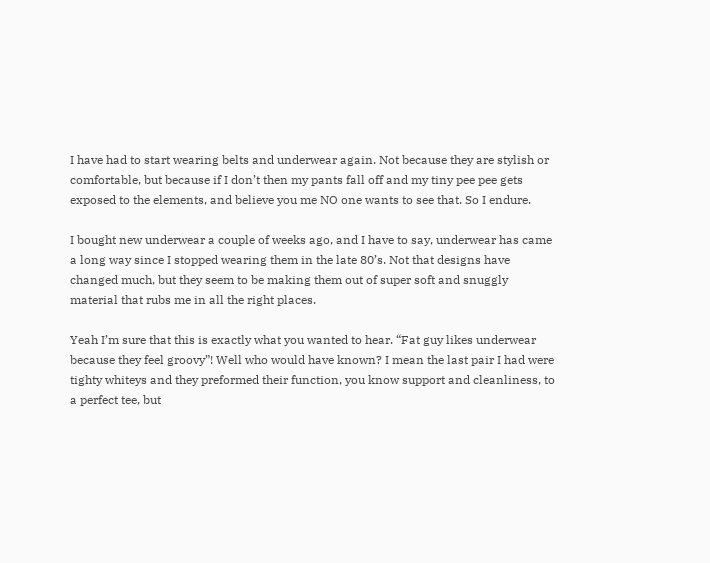I have had to start wearing belts and underwear again. Not because they are stylish or comfortable, but because if I don’t then my pants fall off and my tiny pee pee gets exposed to the elements, and believe you me NO one wants to see that. So I endure.

I bought new underwear a couple of weeks ago, and I have to say, underwear has came a long way since I stopped wearing them in the late 80’s. Not that designs have changed much, but they seem to be making them out of super soft and snuggly material that rubs me in all the right places.

Yeah I’m sure that this is exactly what you wanted to hear. “Fat guy likes underwear because they feel groovy”! Well who would have known? I mean the last pair I had were tighty whiteys and they preformed their function, you know support and cleanliness, to a perfect tee, but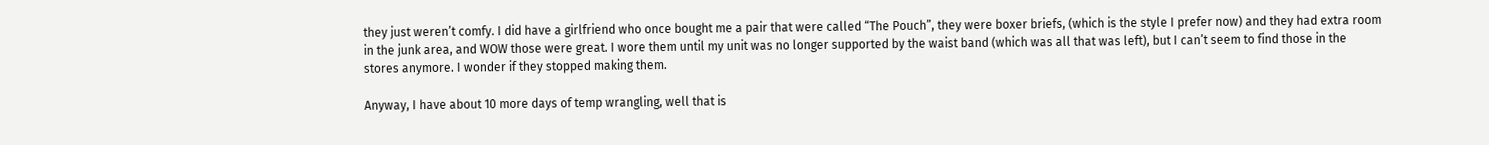they just weren’t comfy. I did have a girlfriend who once bought me a pair that were called “The Pouch”, they were boxer briefs, (which is the style I prefer now) and they had extra room in the junk area, and WOW those were great. I wore them until my unit was no longer supported by the waist band (which was all that was left), but I can’t seem to find those in the stores anymore. I wonder if they stopped making them.

Anyway, I have about 10 more days of temp wrangling, well that is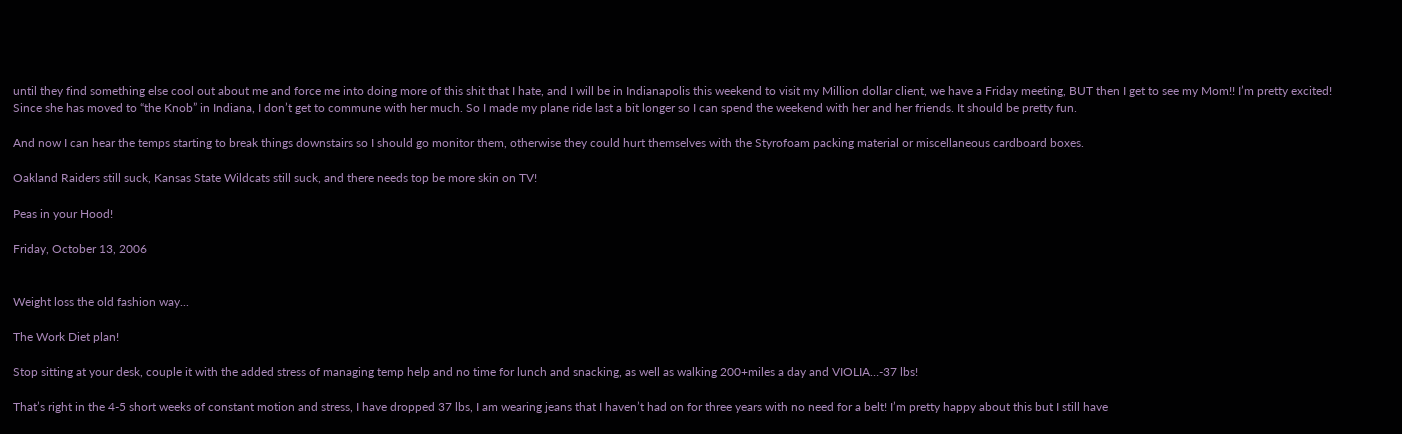until they find something else cool out about me and force me into doing more of this shit that I hate, and I will be in Indianapolis this weekend to visit my Million dollar client, we have a Friday meeting, BUT then I get to see my Mom!! I’m pretty excited! Since she has moved to “the Knob” in Indiana, I don’t get to commune with her much. So I made my plane ride last a bit longer so I can spend the weekend with her and her friends. It should be pretty fun.

And now I can hear the temps starting to break things downstairs so I should go monitor them, otherwise they could hurt themselves with the Styrofoam packing material or miscellaneous cardboard boxes.

Oakland Raiders still suck, Kansas State Wildcats still suck, and there needs top be more skin on TV!

Peas in your Hood!

Friday, October 13, 2006


Weight loss the old fashion way...

The Work Diet plan!

Stop sitting at your desk, couple it with the added stress of managing temp help and no time for lunch and snacking, as well as walking 200+miles a day and VIOLIA…-37 lbs!

That’s right in the 4-5 short weeks of constant motion and stress, I have dropped 37 lbs, I am wearing jeans that I haven’t had on for three years with no need for a belt! I’m pretty happy about this but I still have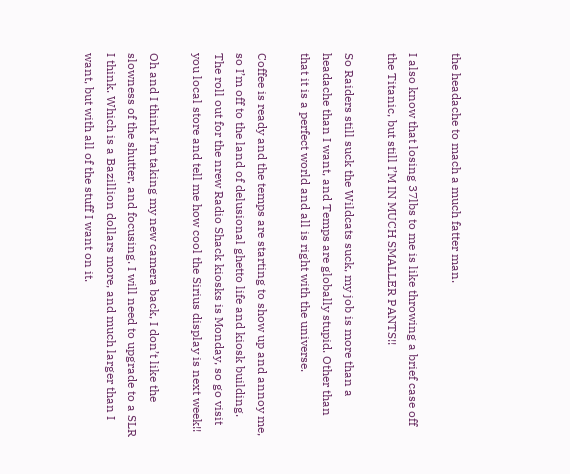the headache to mach a much fatter man.

I also know that losing 37lbs to me is like throwing a brief case off the Titanic, but still I’M IN MUCH SMALLER PANTS!!

So Raiders still suck the Wildcats suck, my job is more than a headache than I want, and Temps are globally stupid. Other than that it is a perfect world and all is right with the universe.

Coffee is ready and the temps are starting to show up and annoy me, so I’m off to the land of delusional ghetto life and kiosk building. The roll out for the nrew Radio Shack kiosks is Monday, so go visit you local store and tell me how cool the Sirius display is next week!!

Oh and I think I’m taking my new camera back, I don’t like the slowness of the shutter, and focusing. I will need to upgrade to a SLR I think. Which is a Bazillion dollars more, and much larger than I want, but with all of the stuff I want on it.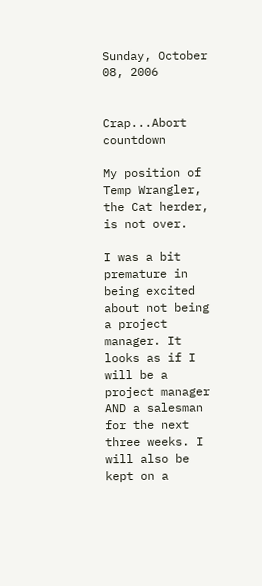Sunday, October 08, 2006


Crap...Abort countdown

My position of Temp Wrangler, the Cat herder, is not over.

I was a bit premature in being excited about not being a project manager. It looks as if I will be a project manager AND a salesman for the next three weeks. I will also be kept on a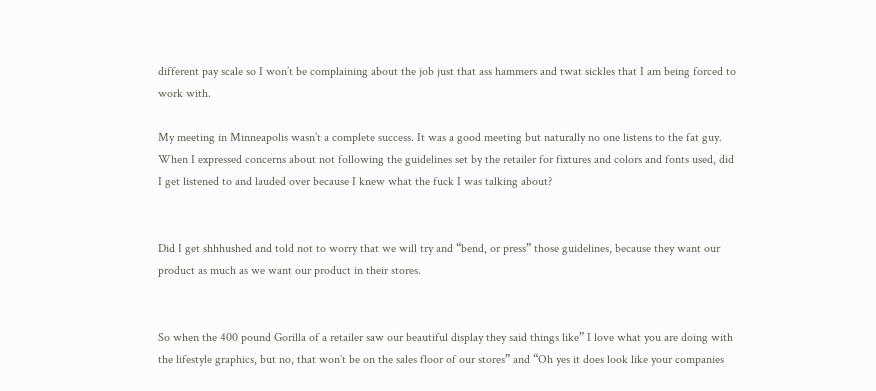different pay scale so I won’t be complaining about the job just that ass hammers and twat sickles that I am being forced to work with.

My meeting in Minneapolis wasn’t a complete success. It was a good meeting but naturally no one listens to the fat guy. When I expressed concerns about not following the guidelines set by the retailer for fixtures and colors and fonts used, did I get listened to and lauded over because I knew what the fuck I was talking about?


Did I get shhhushed and told not to worry that we will try and “bend, or press” those guidelines, because they want our product as much as we want our product in their stores.


So when the 400 pound Gorilla of a retailer saw our beautiful display they said things like” I love what you are doing with the lifestyle graphics, but no, that won’t be on the sales floor of our stores” and “Oh yes it does look like your companies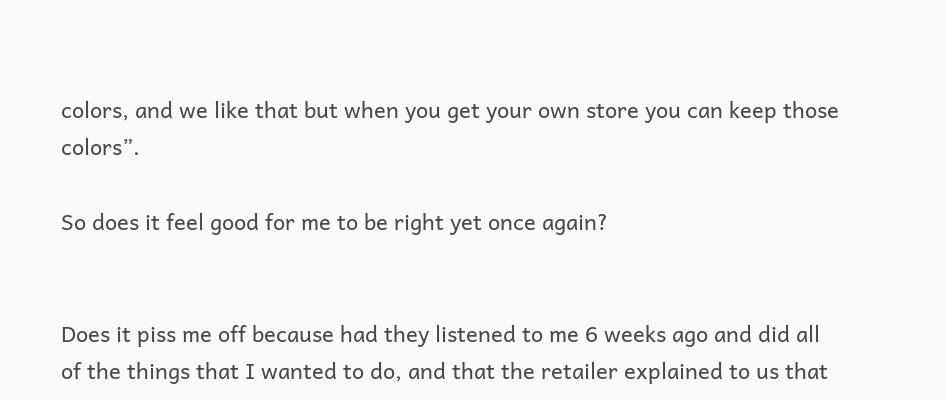colors, and we like that but when you get your own store you can keep those colors”.

So does it feel good for me to be right yet once again?


Does it piss me off because had they listened to me 6 weeks ago and did all of the things that I wanted to do, and that the retailer explained to us that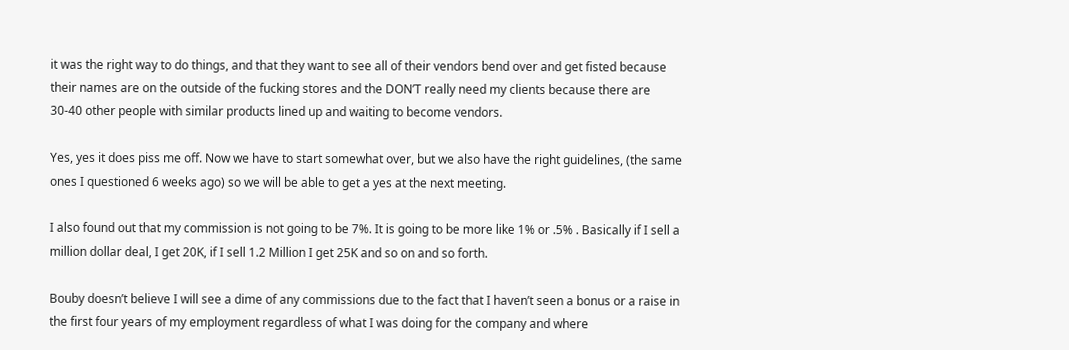it was the right way to do things, and that they want to see all of their vendors bend over and get fisted because their names are on the outside of the fucking stores and the DON’T really need my clients because there are 30-40 other people with similar products lined up and waiting to become vendors.

Yes, yes it does piss me off. Now we have to start somewhat over, but we also have the right guidelines, (the same ones I questioned 6 weeks ago) so we will be able to get a yes at the next meeting.

I also found out that my commission is not going to be 7%. It is going to be more like 1% or .5% . Basically if I sell a million dollar deal, I get 20K, if I sell 1.2 Million I get 25K and so on and so forth.

Bouby doesn’t believe I will see a dime of any commissions due to the fact that I haven’t seen a bonus or a raise in the first four years of my employment regardless of what I was doing for the company and where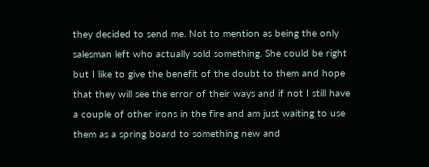they decided to send me. Not to mention as being the only salesman left who actually sold something. She could be right but I like to give the benefit of the doubt to them and hope that they will see the error of their ways and if not I still have a couple of other irons in the fire and am just waiting to use them as a spring board to something new and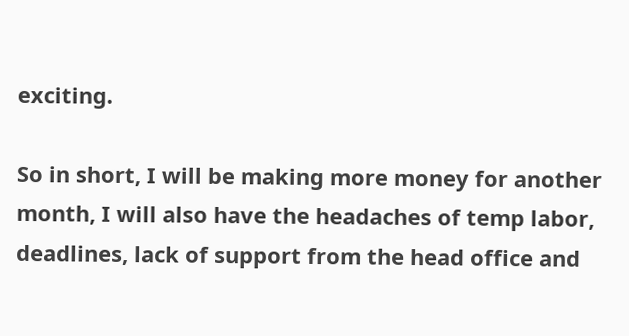exciting.

So in short, I will be making more money for another month, I will also have the headaches of temp labor, deadlines, lack of support from the head office and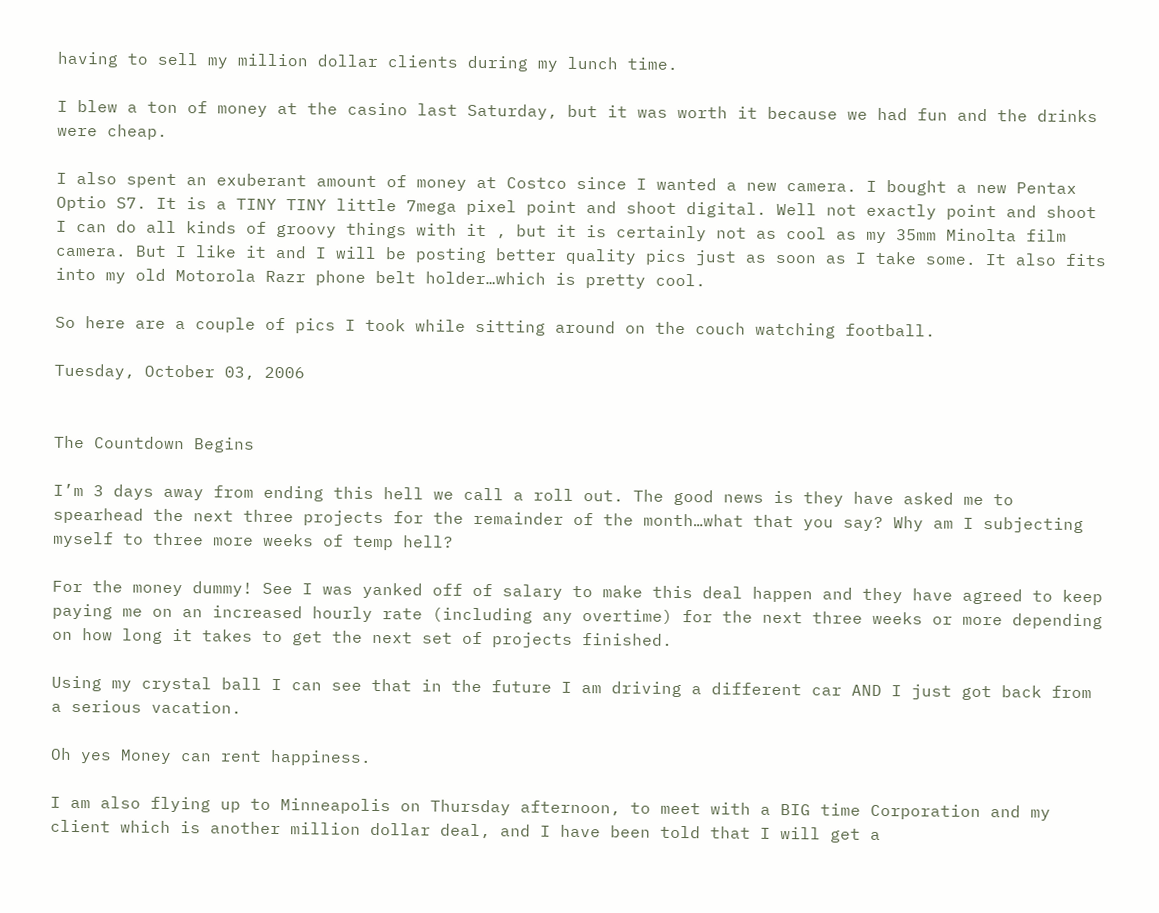having to sell my million dollar clients during my lunch time.

I blew a ton of money at the casino last Saturday, but it was worth it because we had fun and the drinks were cheap.

I also spent an exuberant amount of money at Costco since I wanted a new camera. I bought a new Pentax Optio S7. It is a TINY TINY little 7mega pixel point and shoot digital. Well not exactly point and shoot I can do all kinds of groovy things with it , but it is certainly not as cool as my 35mm Minolta film camera. But I like it and I will be posting better quality pics just as soon as I take some. It also fits into my old Motorola Razr phone belt holder…which is pretty cool.

So here are a couple of pics I took while sitting around on the couch watching football.

Tuesday, October 03, 2006


The Countdown Begins

I’m 3 days away from ending this hell we call a roll out. The good news is they have asked me to spearhead the next three projects for the remainder of the month…what that you say? Why am I subjecting myself to three more weeks of temp hell?

For the money dummy! See I was yanked off of salary to make this deal happen and they have agreed to keep paying me on an increased hourly rate (including any overtime) for the next three weeks or more depending on how long it takes to get the next set of projects finished.

Using my crystal ball I can see that in the future I am driving a different car AND I just got back from a serious vacation.

Oh yes Money can rent happiness.

I am also flying up to Minneapolis on Thursday afternoon, to meet with a BIG time Corporation and my client which is another million dollar deal, and I have been told that I will get a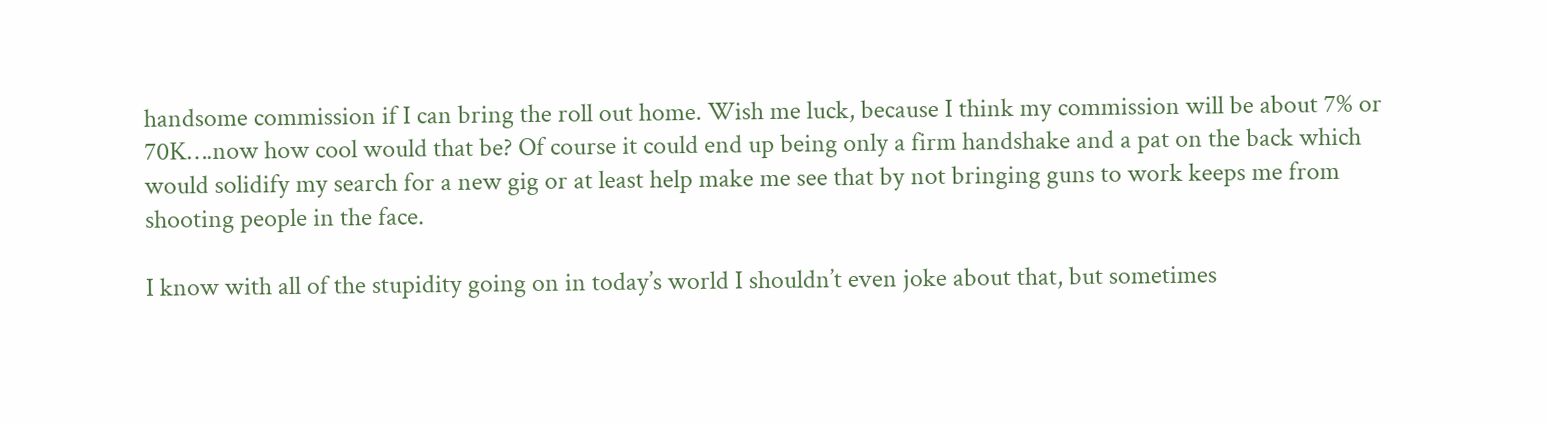handsome commission if I can bring the roll out home. Wish me luck, because I think my commission will be about 7% or 70K….now how cool would that be? Of course it could end up being only a firm handshake and a pat on the back which would solidify my search for a new gig or at least help make me see that by not bringing guns to work keeps me from shooting people in the face.

I know with all of the stupidity going on in today’s world I shouldn’t even joke about that, but sometimes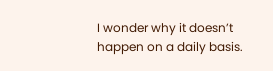I wonder why it doesn’t happen on a daily basis.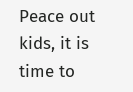Peace out kids, it is time to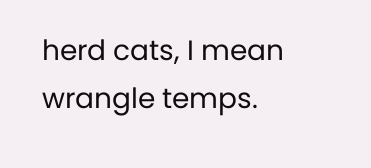herd cats, I mean wrangle temps.